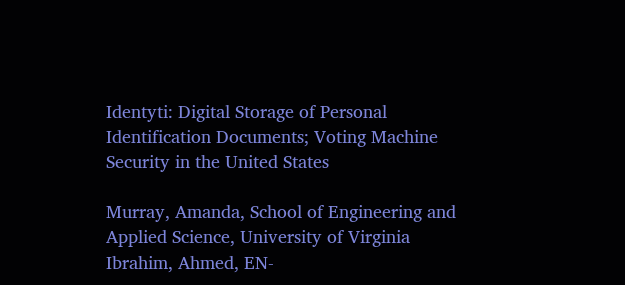Identyti: Digital Storage of Personal Identification Documents; Voting Machine Security in the United States

Murray, Amanda, School of Engineering and Applied Science, University of Virginia
Ibrahim, Ahmed, EN-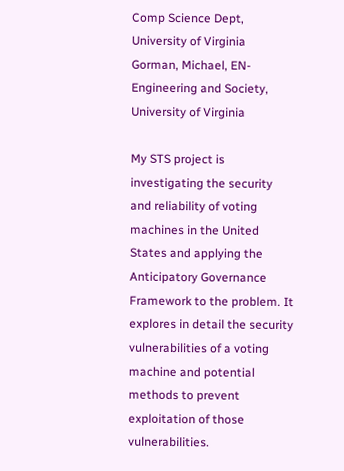Comp Science Dept, University of Virginia
Gorman, Michael, EN-Engineering and Society, University of Virginia

My STS project is investigating the security and reliability of voting machines in the United States and applying the Anticipatory Governance Framework to the problem. It explores in detail the security vulnerabilities of a voting machine and potential methods to prevent exploitation of those vulnerabilities.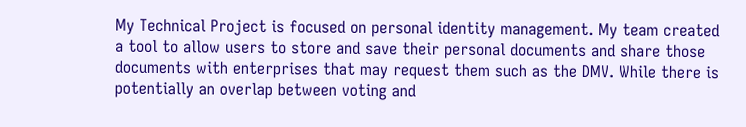My Technical Project is focused on personal identity management. My team created a tool to allow users to store and save their personal documents and share those documents with enterprises that may request them such as the DMV. While there is potentially an overlap between voting and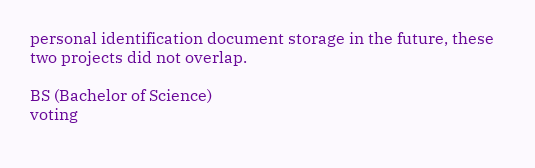personal identification document storage in the future, these two projects did not overlap.

BS (Bachelor of Science)
voting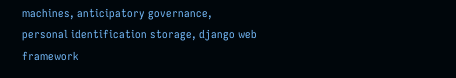machines, anticipatory governance, personal identification storage, django web framework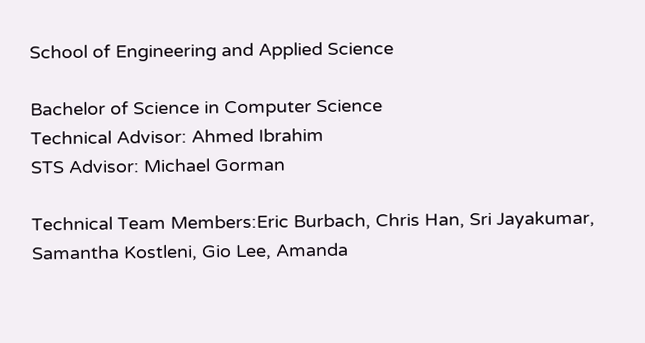School of Engineering and Applied Science

Bachelor of Science in Computer Science
Technical Advisor: Ahmed Ibrahim
STS Advisor: Michael Gorman

Technical Team Members:Eric Burbach, Chris Han, Sri Jayakumar, Samantha Kostleni, Gio Lee, Amanda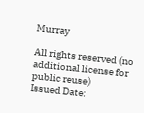Murray

All rights reserved (no additional license for public reuse)
Issued Date: